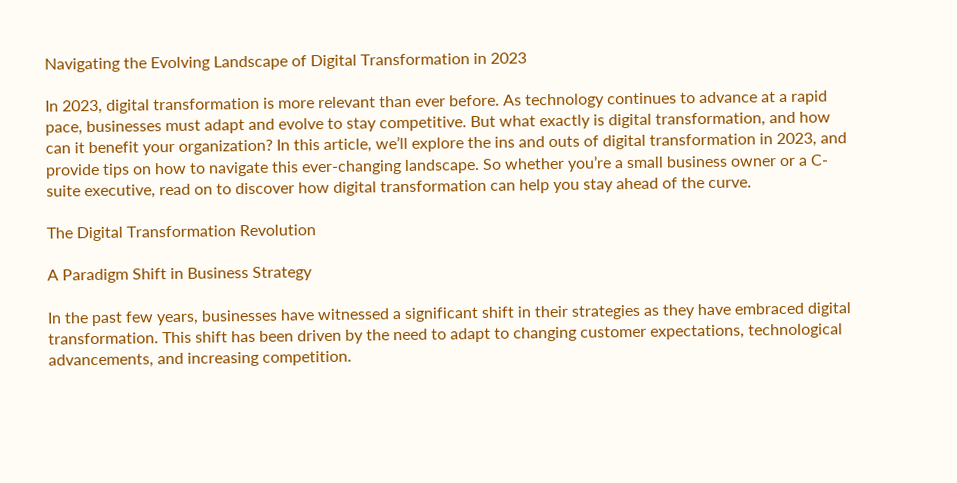Navigating the Evolving Landscape of Digital Transformation in 2023

In 2023, digital transformation is more relevant than ever before. As technology continues to advance at a rapid pace, businesses must adapt and evolve to stay competitive. But what exactly is digital transformation, and how can it benefit your organization? In this article, we’ll explore the ins and outs of digital transformation in 2023, and provide tips on how to navigate this ever-changing landscape. So whether you’re a small business owner or a C-suite executive, read on to discover how digital transformation can help you stay ahead of the curve.

The Digital Transformation Revolution

A Paradigm Shift in Business Strategy

In the past few years, businesses have witnessed a significant shift in their strategies as they have embraced digital transformation. This shift has been driven by the need to adapt to changing customer expectations, technological advancements, and increasing competition.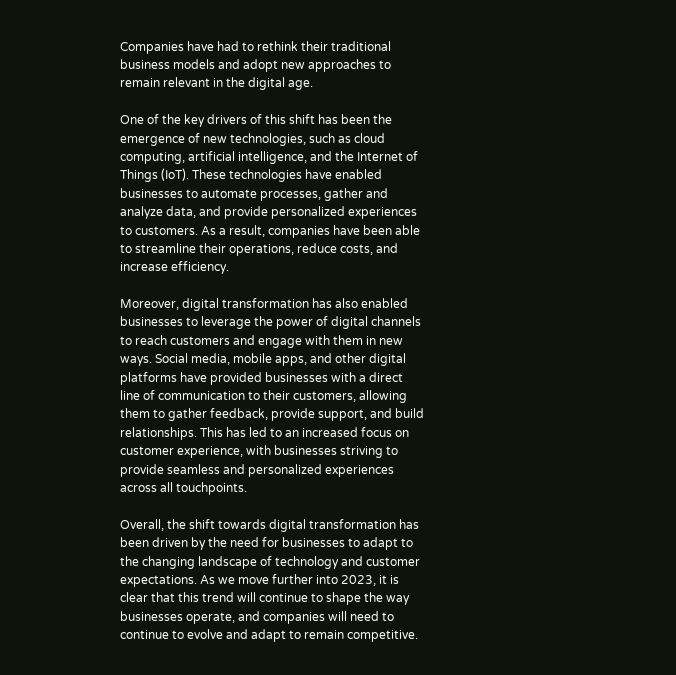Companies have had to rethink their traditional business models and adopt new approaches to remain relevant in the digital age.

One of the key drivers of this shift has been the emergence of new technologies, such as cloud computing, artificial intelligence, and the Internet of Things (IoT). These technologies have enabled businesses to automate processes, gather and analyze data, and provide personalized experiences to customers. As a result, companies have been able to streamline their operations, reduce costs, and increase efficiency.

Moreover, digital transformation has also enabled businesses to leverage the power of digital channels to reach customers and engage with them in new ways. Social media, mobile apps, and other digital platforms have provided businesses with a direct line of communication to their customers, allowing them to gather feedback, provide support, and build relationships. This has led to an increased focus on customer experience, with businesses striving to provide seamless and personalized experiences across all touchpoints.

Overall, the shift towards digital transformation has been driven by the need for businesses to adapt to the changing landscape of technology and customer expectations. As we move further into 2023, it is clear that this trend will continue to shape the way businesses operate, and companies will need to continue to evolve and adapt to remain competitive.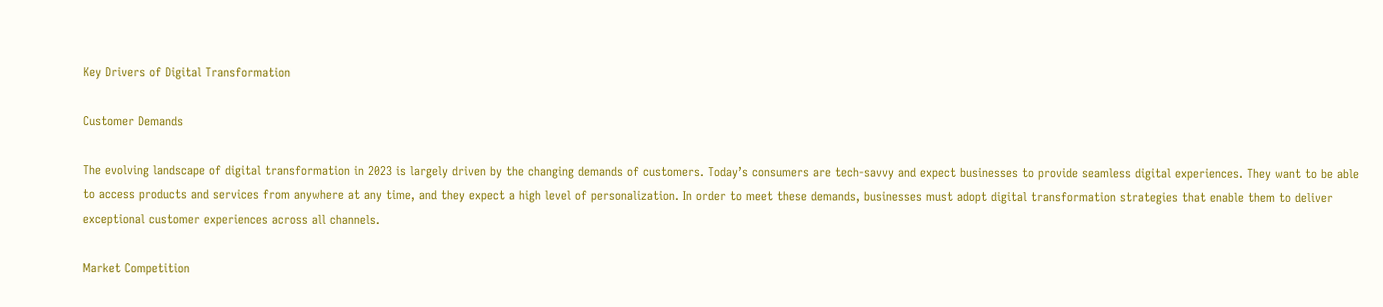Key Drivers of Digital Transformation

Customer Demands

The evolving landscape of digital transformation in 2023 is largely driven by the changing demands of customers. Today’s consumers are tech-savvy and expect businesses to provide seamless digital experiences. They want to be able to access products and services from anywhere at any time, and they expect a high level of personalization. In order to meet these demands, businesses must adopt digital transformation strategies that enable them to deliver exceptional customer experiences across all channels.

Market Competition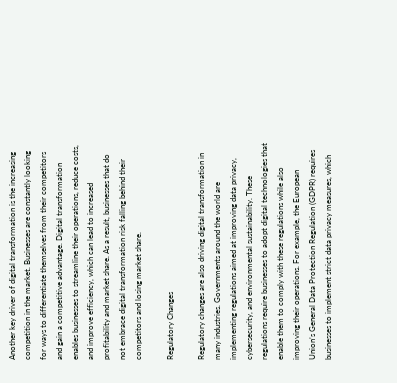Another key driver of digital transformation is the increasing competition in the market. Businesses are constantly looking for ways to differentiate themselves from their competitors and gain a competitive advantage. Digital transformation enables businesses to streamline their operations, reduce costs, and improve efficiency, which can lead to increased profitability and market share. As a result, businesses that do not embrace digital transformation risk falling behind their competitors and losing market share.

Regulatory Changes

Regulatory changes are also driving digital transformation in many industries. Governments around the world are implementing regulations aimed at improving data privacy, cybersecurity, and environmental sustainability. These regulations require businesses to adopt digital technologies that enable them to comply with these regulations while also improving their operations. For example, the European Union’s General Data Protection Regulation (GDPR) requires businesses to implement strict data privacy measures, which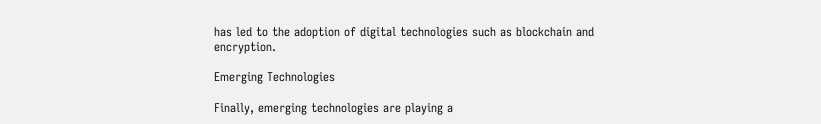has led to the adoption of digital technologies such as blockchain and encryption.

Emerging Technologies

Finally, emerging technologies are playing a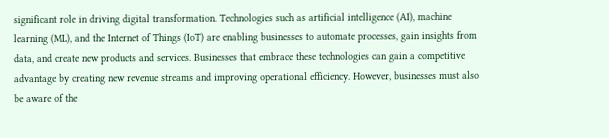significant role in driving digital transformation. Technologies such as artificial intelligence (AI), machine learning (ML), and the Internet of Things (IoT) are enabling businesses to automate processes, gain insights from data, and create new products and services. Businesses that embrace these technologies can gain a competitive advantage by creating new revenue streams and improving operational efficiency. However, businesses must also be aware of the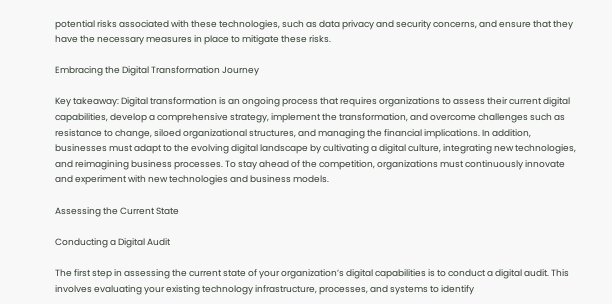potential risks associated with these technologies, such as data privacy and security concerns, and ensure that they have the necessary measures in place to mitigate these risks.

Embracing the Digital Transformation Journey

Key takeaway: Digital transformation is an ongoing process that requires organizations to assess their current digital capabilities, develop a comprehensive strategy, implement the transformation, and overcome challenges such as resistance to change, siloed organizational structures, and managing the financial implications. In addition, businesses must adapt to the evolving digital landscape by cultivating a digital culture, integrating new technologies, and reimagining business processes. To stay ahead of the competition, organizations must continuously innovate and experiment with new technologies and business models.

Assessing the Current State

Conducting a Digital Audit

The first step in assessing the current state of your organization’s digital capabilities is to conduct a digital audit. This involves evaluating your existing technology infrastructure, processes, and systems to identify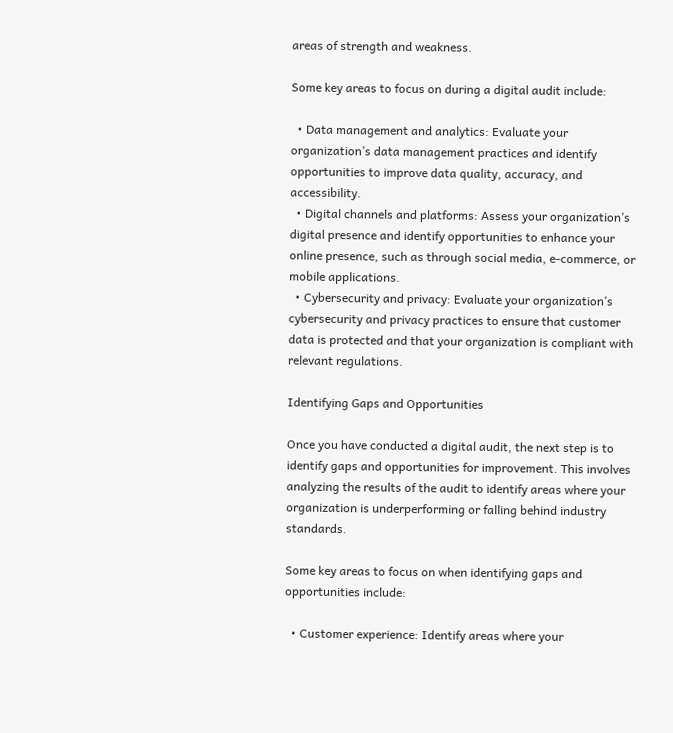areas of strength and weakness.

Some key areas to focus on during a digital audit include:

  • Data management and analytics: Evaluate your organization’s data management practices and identify opportunities to improve data quality, accuracy, and accessibility.
  • Digital channels and platforms: Assess your organization’s digital presence and identify opportunities to enhance your online presence, such as through social media, e-commerce, or mobile applications.
  • Cybersecurity and privacy: Evaluate your organization’s cybersecurity and privacy practices to ensure that customer data is protected and that your organization is compliant with relevant regulations.

Identifying Gaps and Opportunities

Once you have conducted a digital audit, the next step is to identify gaps and opportunities for improvement. This involves analyzing the results of the audit to identify areas where your organization is underperforming or falling behind industry standards.

Some key areas to focus on when identifying gaps and opportunities include:

  • Customer experience: Identify areas where your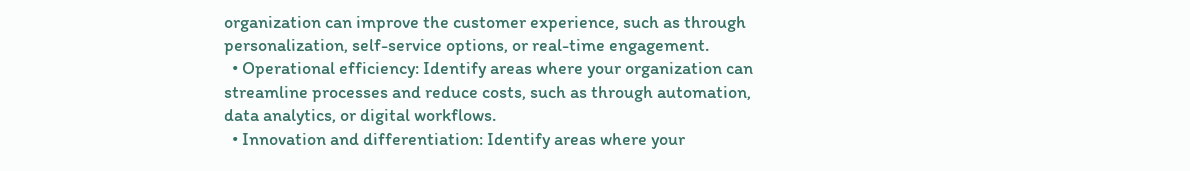organization can improve the customer experience, such as through personalization, self-service options, or real-time engagement.
  • Operational efficiency: Identify areas where your organization can streamline processes and reduce costs, such as through automation, data analytics, or digital workflows.
  • Innovation and differentiation: Identify areas where your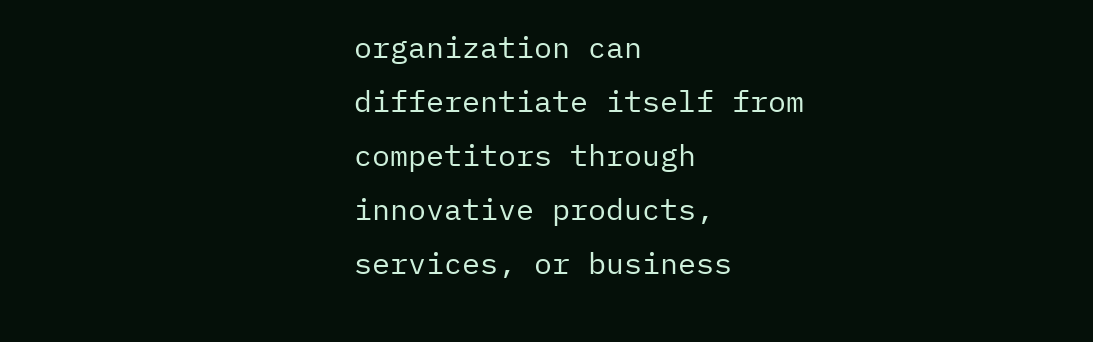organization can differentiate itself from competitors through innovative products, services, or business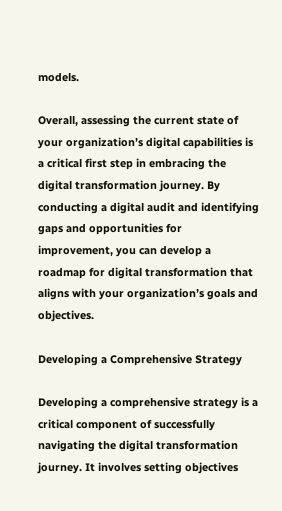models.

Overall, assessing the current state of your organization’s digital capabilities is a critical first step in embracing the digital transformation journey. By conducting a digital audit and identifying gaps and opportunities for improvement, you can develop a roadmap for digital transformation that aligns with your organization’s goals and objectives.

Developing a Comprehensive Strategy

Developing a comprehensive strategy is a critical component of successfully navigating the digital transformation journey. It involves setting objectives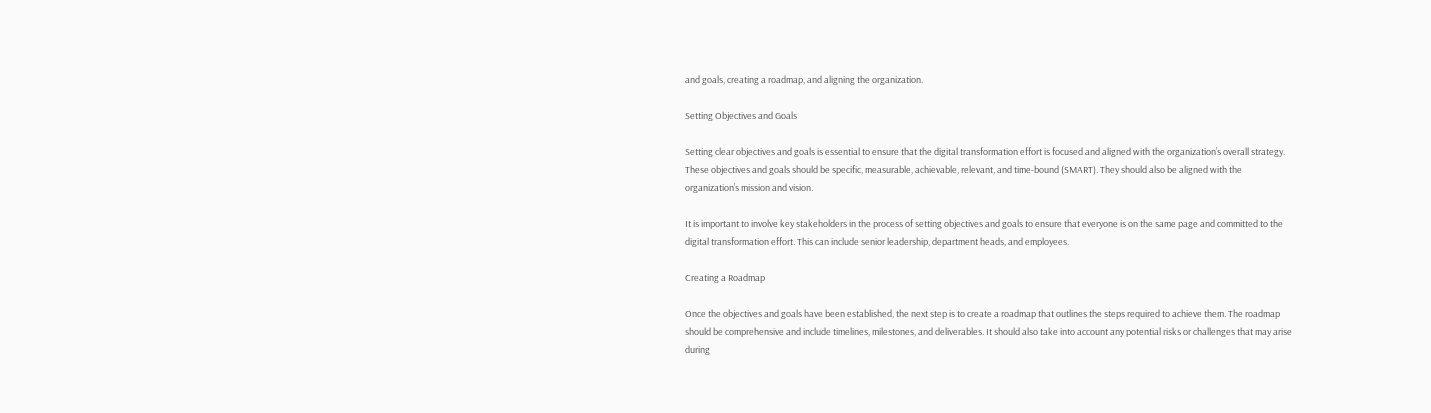and goals, creating a roadmap, and aligning the organization.

Setting Objectives and Goals

Setting clear objectives and goals is essential to ensure that the digital transformation effort is focused and aligned with the organization’s overall strategy. These objectives and goals should be specific, measurable, achievable, relevant, and time-bound (SMART). They should also be aligned with the organization’s mission and vision.

It is important to involve key stakeholders in the process of setting objectives and goals to ensure that everyone is on the same page and committed to the digital transformation effort. This can include senior leadership, department heads, and employees.

Creating a Roadmap

Once the objectives and goals have been established, the next step is to create a roadmap that outlines the steps required to achieve them. The roadmap should be comprehensive and include timelines, milestones, and deliverables. It should also take into account any potential risks or challenges that may arise during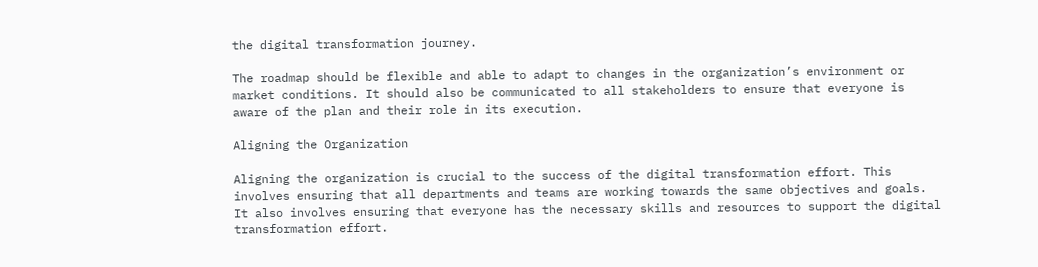the digital transformation journey.

The roadmap should be flexible and able to adapt to changes in the organization’s environment or market conditions. It should also be communicated to all stakeholders to ensure that everyone is aware of the plan and their role in its execution.

Aligning the Organization

Aligning the organization is crucial to the success of the digital transformation effort. This involves ensuring that all departments and teams are working towards the same objectives and goals. It also involves ensuring that everyone has the necessary skills and resources to support the digital transformation effort.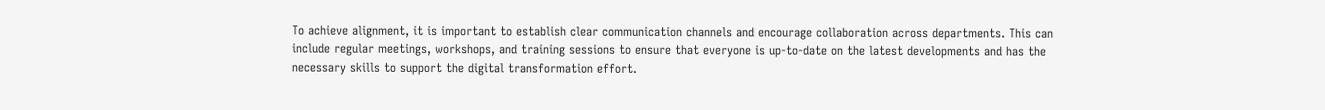To achieve alignment, it is important to establish clear communication channels and encourage collaboration across departments. This can include regular meetings, workshops, and training sessions to ensure that everyone is up-to-date on the latest developments and has the necessary skills to support the digital transformation effort.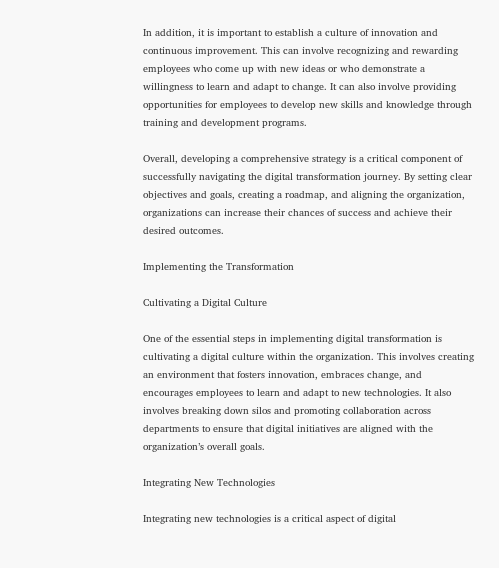In addition, it is important to establish a culture of innovation and continuous improvement. This can involve recognizing and rewarding employees who come up with new ideas or who demonstrate a willingness to learn and adapt to change. It can also involve providing opportunities for employees to develop new skills and knowledge through training and development programs.

Overall, developing a comprehensive strategy is a critical component of successfully navigating the digital transformation journey. By setting clear objectives and goals, creating a roadmap, and aligning the organization, organizations can increase their chances of success and achieve their desired outcomes.

Implementing the Transformation

Cultivating a Digital Culture

One of the essential steps in implementing digital transformation is cultivating a digital culture within the organization. This involves creating an environment that fosters innovation, embraces change, and encourages employees to learn and adapt to new technologies. It also involves breaking down silos and promoting collaboration across departments to ensure that digital initiatives are aligned with the organization’s overall goals.

Integrating New Technologies

Integrating new technologies is a critical aspect of digital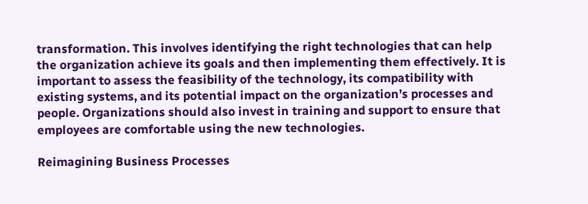transformation. This involves identifying the right technologies that can help the organization achieve its goals and then implementing them effectively. It is important to assess the feasibility of the technology, its compatibility with existing systems, and its potential impact on the organization’s processes and people. Organizations should also invest in training and support to ensure that employees are comfortable using the new technologies.

Reimagining Business Processes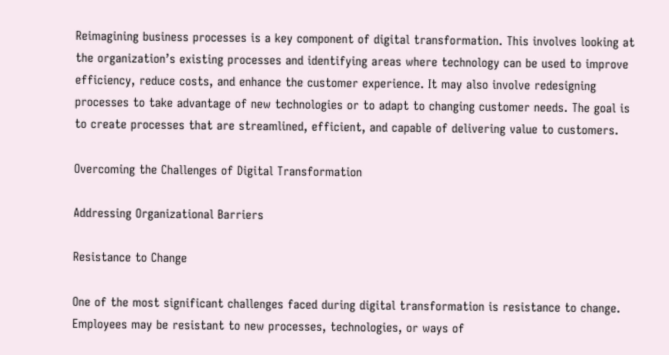Reimagining business processes is a key component of digital transformation. This involves looking at the organization’s existing processes and identifying areas where technology can be used to improve efficiency, reduce costs, and enhance the customer experience. It may also involve redesigning processes to take advantage of new technologies or to adapt to changing customer needs. The goal is to create processes that are streamlined, efficient, and capable of delivering value to customers.

Overcoming the Challenges of Digital Transformation

Addressing Organizational Barriers

Resistance to Change

One of the most significant challenges faced during digital transformation is resistance to change. Employees may be resistant to new processes, technologies, or ways of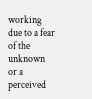working due to a fear of the unknown or a perceived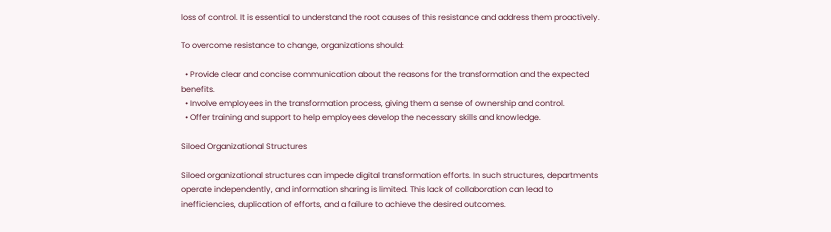loss of control. It is essential to understand the root causes of this resistance and address them proactively.

To overcome resistance to change, organizations should:

  • Provide clear and concise communication about the reasons for the transformation and the expected benefits.
  • Involve employees in the transformation process, giving them a sense of ownership and control.
  • Offer training and support to help employees develop the necessary skills and knowledge.

Siloed Organizational Structures

Siloed organizational structures can impede digital transformation efforts. In such structures, departments operate independently, and information sharing is limited. This lack of collaboration can lead to inefficiencies, duplication of efforts, and a failure to achieve the desired outcomes.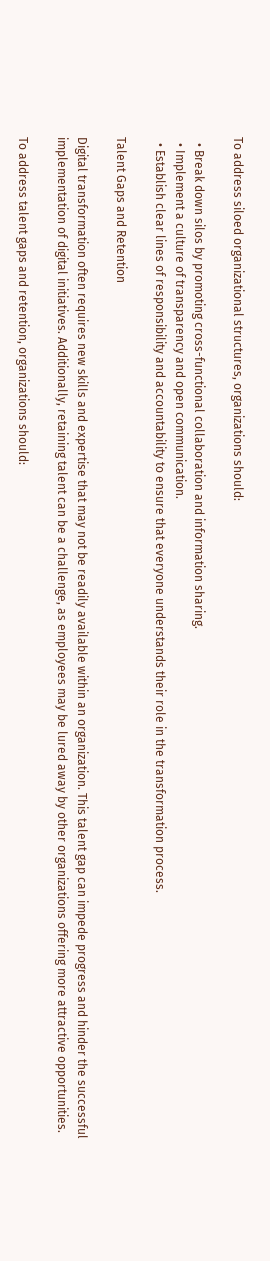To address siloed organizational structures, organizations should:

  • Break down silos by promoting cross-functional collaboration and information sharing.
  • Implement a culture of transparency and open communication.
  • Establish clear lines of responsibility and accountability to ensure that everyone understands their role in the transformation process.

Talent Gaps and Retention

Digital transformation often requires new skills and expertise that may not be readily available within an organization. This talent gap can impede progress and hinder the successful implementation of digital initiatives. Additionally, retaining talent can be a challenge, as employees may be lured away by other organizations offering more attractive opportunities.

To address talent gaps and retention, organizations should: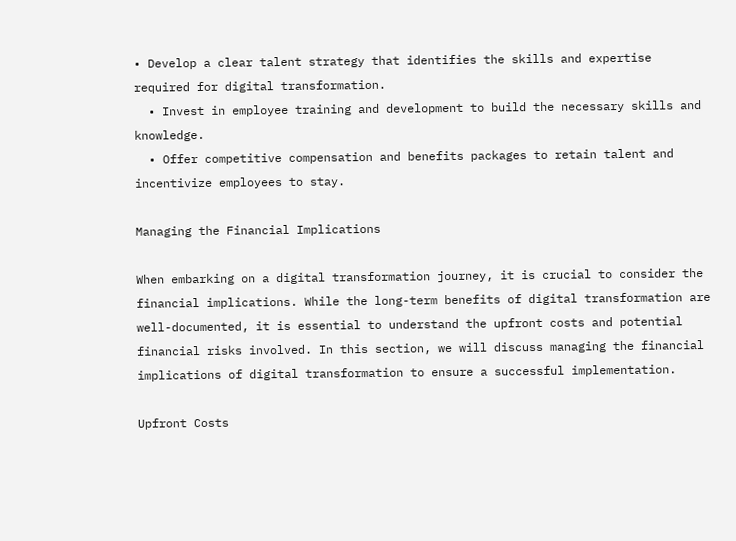• Develop a clear talent strategy that identifies the skills and expertise required for digital transformation.
  • Invest in employee training and development to build the necessary skills and knowledge.
  • Offer competitive compensation and benefits packages to retain talent and incentivize employees to stay.

Managing the Financial Implications

When embarking on a digital transformation journey, it is crucial to consider the financial implications. While the long-term benefits of digital transformation are well-documented, it is essential to understand the upfront costs and potential financial risks involved. In this section, we will discuss managing the financial implications of digital transformation to ensure a successful implementation.

Upfront Costs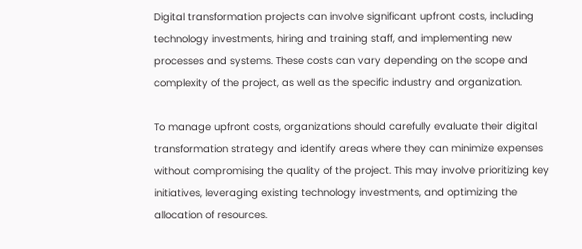Digital transformation projects can involve significant upfront costs, including technology investments, hiring and training staff, and implementing new processes and systems. These costs can vary depending on the scope and complexity of the project, as well as the specific industry and organization.

To manage upfront costs, organizations should carefully evaluate their digital transformation strategy and identify areas where they can minimize expenses without compromising the quality of the project. This may involve prioritizing key initiatives, leveraging existing technology investments, and optimizing the allocation of resources.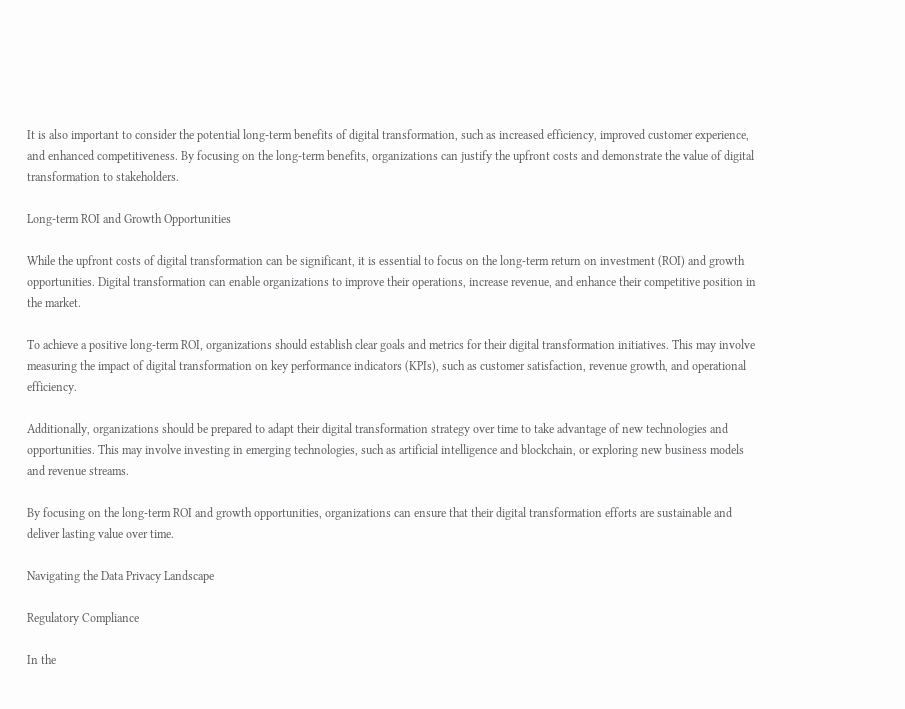It is also important to consider the potential long-term benefits of digital transformation, such as increased efficiency, improved customer experience, and enhanced competitiveness. By focusing on the long-term benefits, organizations can justify the upfront costs and demonstrate the value of digital transformation to stakeholders.

Long-term ROI and Growth Opportunities

While the upfront costs of digital transformation can be significant, it is essential to focus on the long-term return on investment (ROI) and growth opportunities. Digital transformation can enable organizations to improve their operations, increase revenue, and enhance their competitive position in the market.

To achieve a positive long-term ROI, organizations should establish clear goals and metrics for their digital transformation initiatives. This may involve measuring the impact of digital transformation on key performance indicators (KPIs), such as customer satisfaction, revenue growth, and operational efficiency.

Additionally, organizations should be prepared to adapt their digital transformation strategy over time to take advantage of new technologies and opportunities. This may involve investing in emerging technologies, such as artificial intelligence and blockchain, or exploring new business models and revenue streams.

By focusing on the long-term ROI and growth opportunities, organizations can ensure that their digital transformation efforts are sustainable and deliver lasting value over time.

Navigating the Data Privacy Landscape

Regulatory Compliance

In the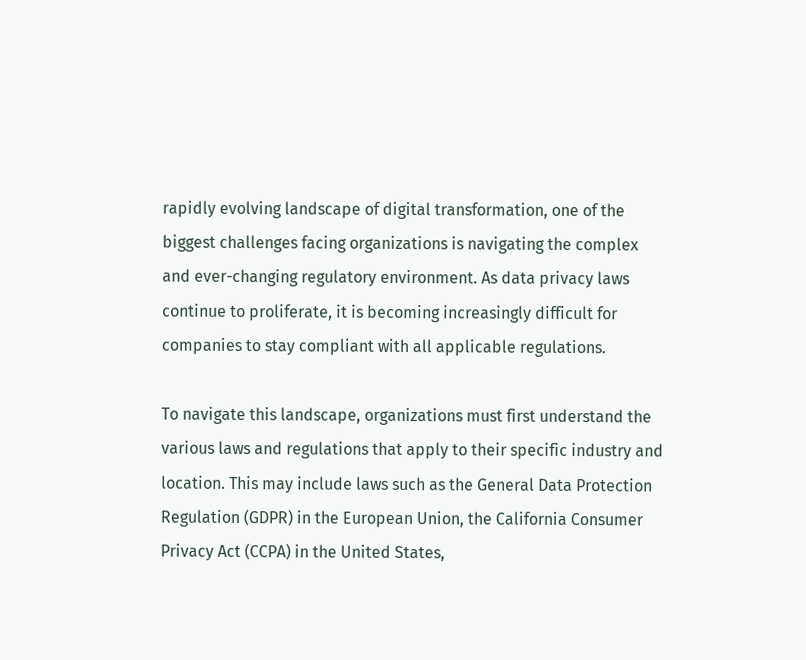rapidly evolving landscape of digital transformation, one of the biggest challenges facing organizations is navigating the complex and ever-changing regulatory environment. As data privacy laws continue to proliferate, it is becoming increasingly difficult for companies to stay compliant with all applicable regulations.

To navigate this landscape, organizations must first understand the various laws and regulations that apply to their specific industry and location. This may include laws such as the General Data Protection Regulation (GDPR) in the European Union, the California Consumer Privacy Act (CCPA) in the United States,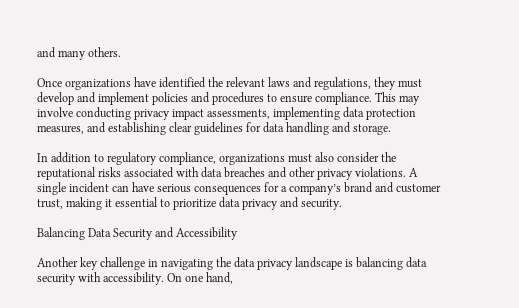and many others.

Once organizations have identified the relevant laws and regulations, they must develop and implement policies and procedures to ensure compliance. This may involve conducting privacy impact assessments, implementing data protection measures, and establishing clear guidelines for data handling and storage.

In addition to regulatory compliance, organizations must also consider the reputational risks associated with data breaches and other privacy violations. A single incident can have serious consequences for a company’s brand and customer trust, making it essential to prioritize data privacy and security.

Balancing Data Security and Accessibility

Another key challenge in navigating the data privacy landscape is balancing data security with accessibility. On one hand,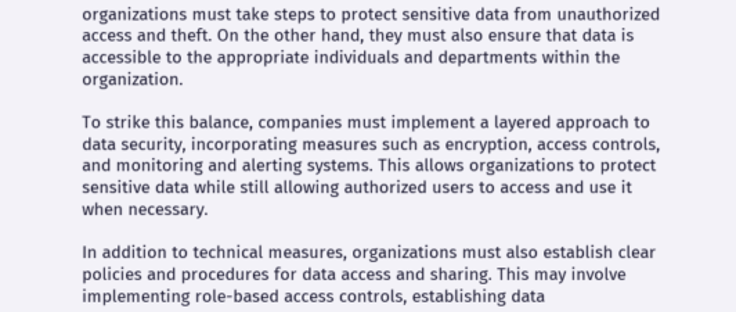organizations must take steps to protect sensitive data from unauthorized access and theft. On the other hand, they must also ensure that data is accessible to the appropriate individuals and departments within the organization.

To strike this balance, companies must implement a layered approach to data security, incorporating measures such as encryption, access controls, and monitoring and alerting systems. This allows organizations to protect sensitive data while still allowing authorized users to access and use it when necessary.

In addition to technical measures, organizations must also establish clear policies and procedures for data access and sharing. This may involve implementing role-based access controls, establishing data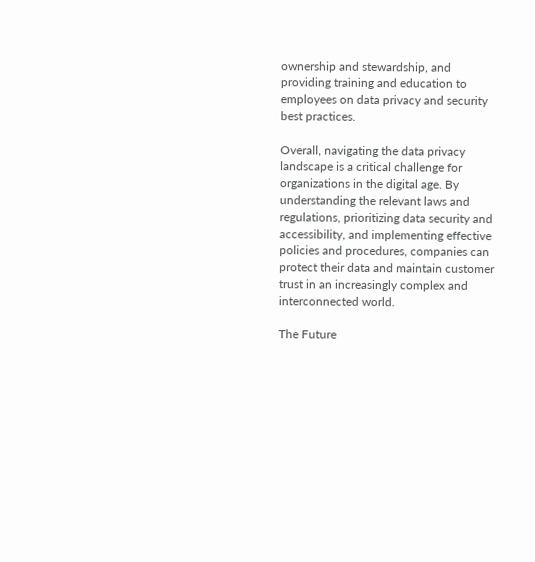ownership and stewardship, and providing training and education to employees on data privacy and security best practices.

Overall, navigating the data privacy landscape is a critical challenge for organizations in the digital age. By understanding the relevant laws and regulations, prioritizing data security and accessibility, and implementing effective policies and procedures, companies can protect their data and maintain customer trust in an increasingly complex and interconnected world.

The Future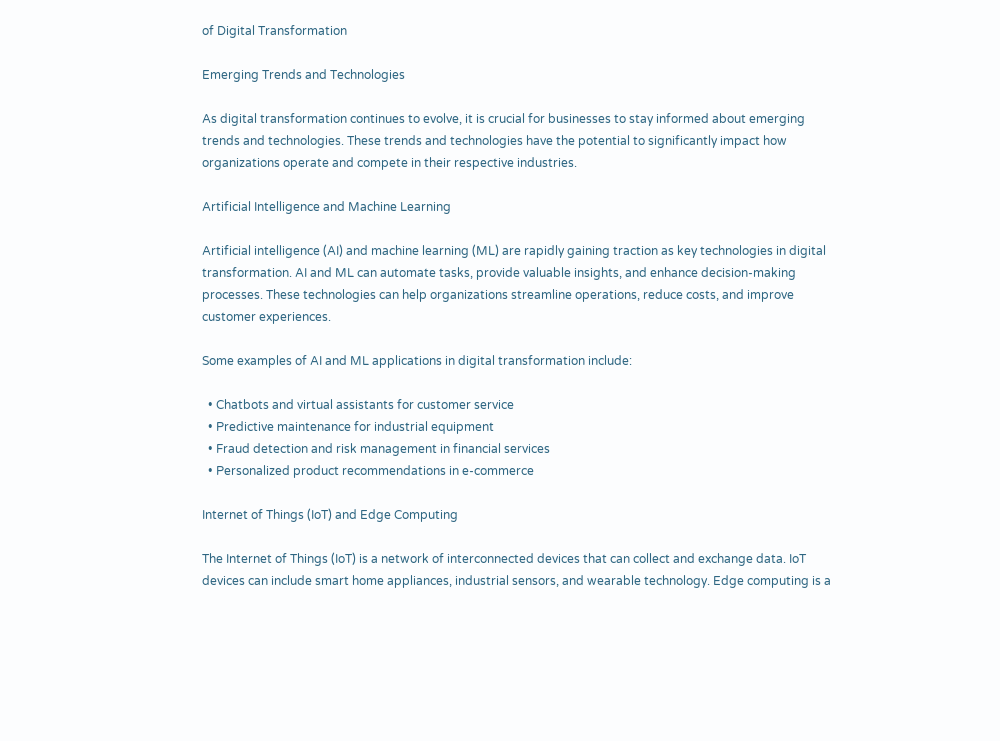of Digital Transformation

Emerging Trends and Technologies

As digital transformation continues to evolve, it is crucial for businesses to stay informed about emerging trends and technologies. These trends and technologies have the potential to significantly impact how organizations operate and compete in their respective industries.

Artificial Intelligence and Machine Learning

Artificial intelligence (AI) and machine learning (ML) are rapidly gaining traction as key technologies in digital transformation. AI and ML can automate tasks, provide valuable insights, and enhance decision-making processes. These technologies can help organizations streamline operations, reduce costs, and improve customer experiences.

Some examples of AI and ML applications in digital transformation include:

  • Chatbots and virtual assistants for customer service
  • Predictive maintenance for industrial equipment
  • Fraud detection and risk management in financial services
  • Personalized product recommendations in e-commerce

Internet of Things (IoT) and Edge Computing

The Internet of Things (IoT) is a network of interconnected devices that can collect and exchange data. IoT devices can include smart home appliances, industrial sensors, and wearable technology. Edge computing is a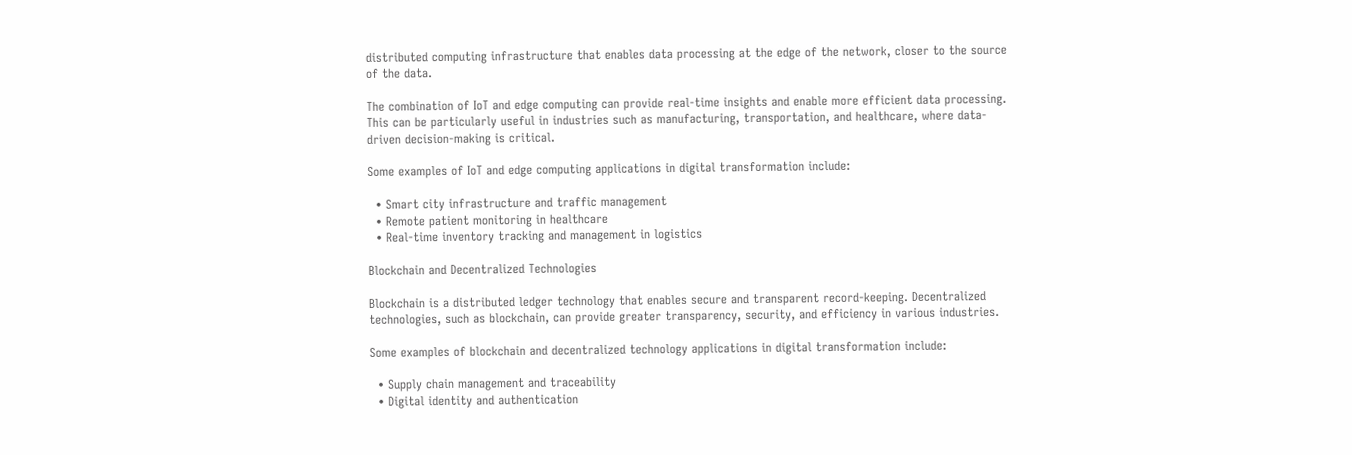distributed computing infrastructure that enables data processing at the edge of the network, closer to the source of the data.

The combination of IoT and edge computing can provide real-time insights and enable more efficient data processing. This can be particularly useful in industries such as manufacturing, transportation, and healthcare, where data-driven decision-making is critical.

Some examples of IoT and edge computing applications in digital transformation include:

  • Smart city infrastructure and traffic management
  • Remote patient monitoring in healthcare
  • Real-time inventory tracking and management in logistics

Blockchain and Decentralized Technologies

Blockchain is a distributed ledger technology that enables secure and transparent record-keeping. Decentralized technologies, such as blockchain, can provide greater transparency, security, and efficiency in various industries.

Some examples of blockchain and decentralized technology applications in digital transformation include:

  • Supply chain management and traceability
  • Digital identity and authentication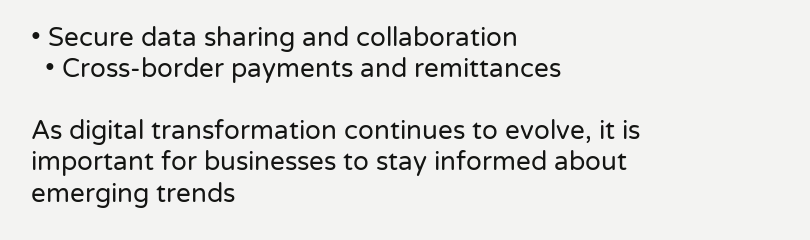• Secure data sharing and collaboration
  • Cross-border payments and remittances

As digital transformation continues to evolve, it is important for businesses to stay informed about emerging trends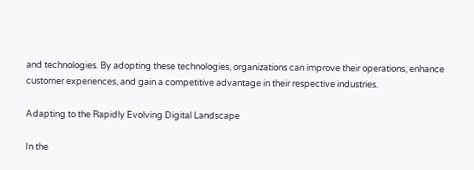and technologies. By adopting these technologies, organizations can improve their operations, enhance customer experiences, and gain a competitive advantage in their respective industries.

Adapting to the Rapidly Evolving Digital Landscape

In the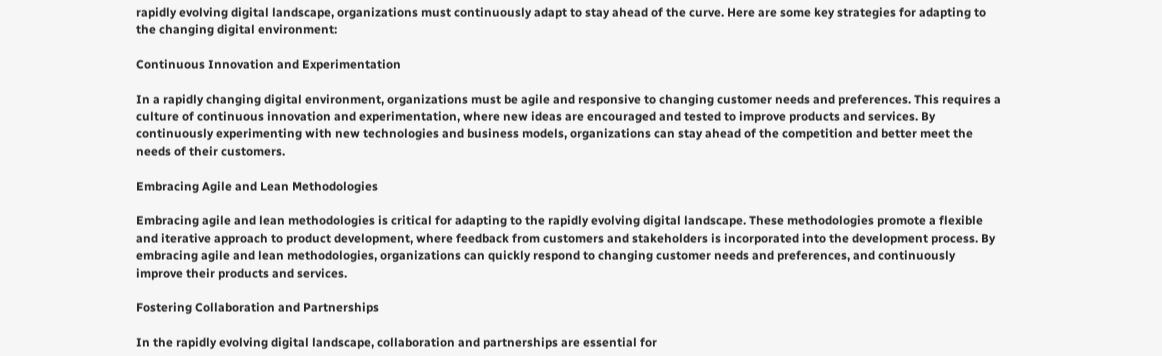rapidly evolving digital landscape, organizations must continuously adapt to stay ahead of the curve. Here are some key strategies for adapting to the changing digital environment:

Continuous Innovation and Experimentation

In a rapidly changing digital environment, organizations must be agile and responsive to changing customer needs and preferences. This requires a culture of continuous innovation and experimentation, where new ideas are encouraged and tested to improve products and services. By continuously experimenting with new technologies and business models, organizations can stay ahead of the competition and better meet the needs of their customers.

Embracing Agile and Lean Methodologies

Embracing agile and lean methodologies is critical for adapting to the rapidly evolving digital landscape. These methodologies promote a flexible and iterative approach to product development, where feedback from customers and stakeholders is incorporated into the development process. By embracing agile and lean methodologies, organizations can quickly respond to changing customer needs and preferences, and continuously improve their products and services.

Fostering Collaboration and Partnerships

In the rapidly evolving digital landscape, collaboration and partnerships are essential for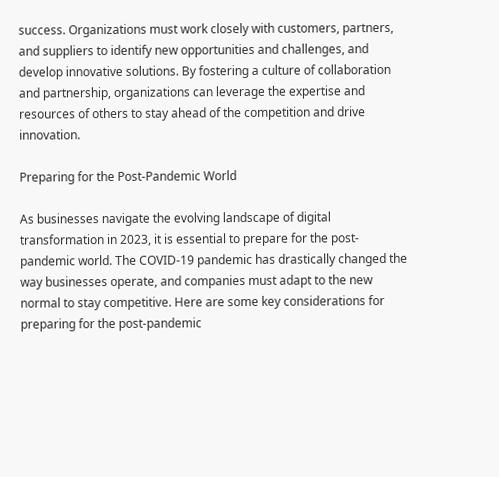success. Organizations must work closely with customers, partners, and suppliers to identify new opportunities and challenges, and develop innovative solutions. By fostering a culture of collaboration and partnership, organizations can leverage the expertise and resources of others to stay ahead of the competition and drive innovation.

Preparing for the Post-Pandemic World

As businesses navigate the evolving landscape of digital transformation in 2023, it is essential to prepare for the post-pandemic world. The COVID-19 pandemic has drastically changed the way businesses operate, and companies must adapt to the new normal to stay competitive. Here are some key considerations for preparing for the post-pandemic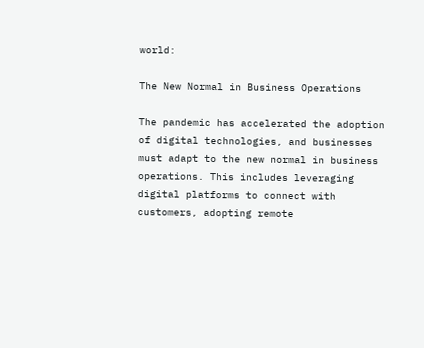world:

The New Normal in Business Operations

The pandemic has accelerated the adoption of digital technologies, and businesses must adapt to the new normal in business operations. This includes leveraging digital platforms to connect with customers, adopting remote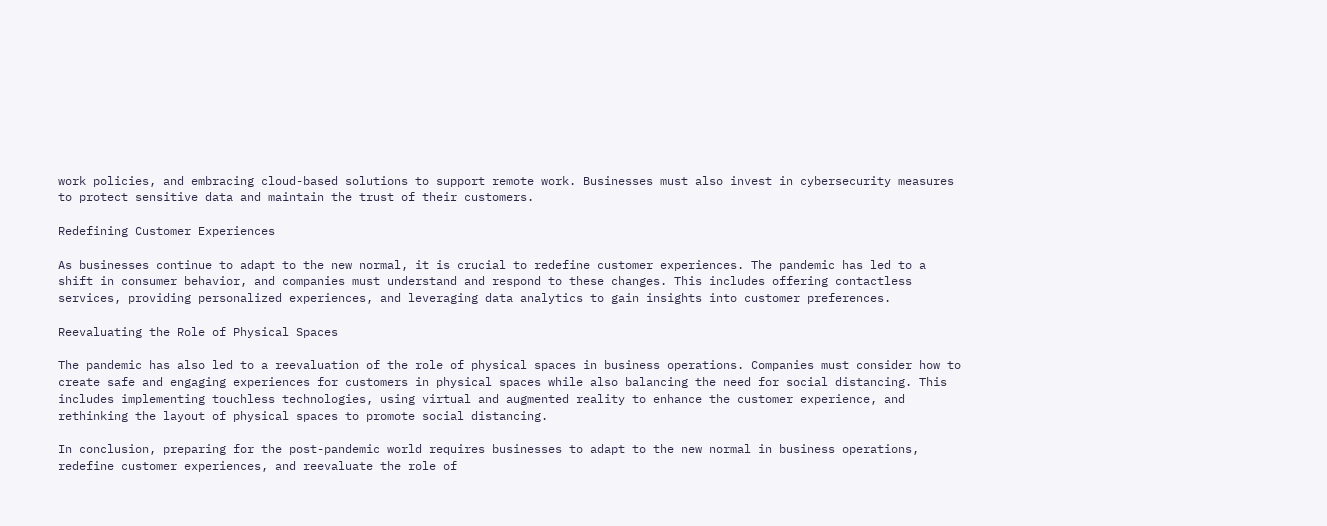work policies, and embracing cloud-based solutions to support remote work. Businesses must also invest in cybersecurity measures to protect sensitive data and maintain the trust of their customers.

Redefining Customer Experiences

As businesses continue to adapt to the new normal, it is crucial to redefine customer experiences. The pandemic has led to a shift in consumer behavior, and companies must understand and respond to these changes. This includes offering contactless services, providing personalized experiences, and leveraging data analytics to gain insights into customer preferences.

Reevaluating the Role of Physical Spaces

The pandemic has also led to a reevaluation of the role of physical spaces in business operations. Companies must consider how to create safe and engaging experiences for customers in physical spaces while also balancing the need for social distancing. This includes implementing touchless technologies, using virtual and augmented reality to enhance the customer experience, and rethinking the layout of physical spaces to promote social distancing.

In conclusion, preparing for the post-pandemic world requires businesses to adapt to the new normal in business operations, redefine customer experiences, and reevaluate the role of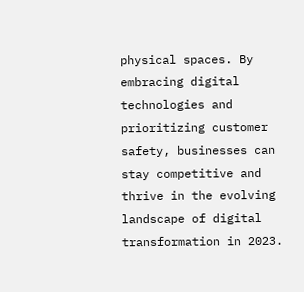physical spaces. By embracing digital technologies and prioritizing customer safety, businesses can stay competitive and thrive in the evolving landscape of digital transformation in 2023.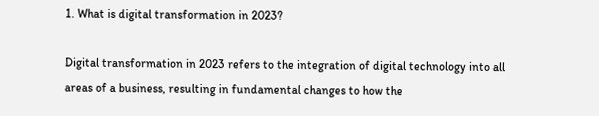1. What is digital transformation in 2023?

Digital transformation in 2023 refers to the integration of digital technology into all areas of a business, resulting in fundamental changes to how the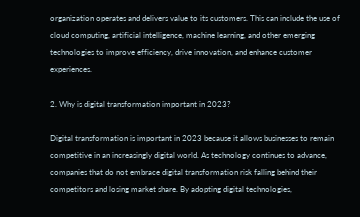organization operates and delivers value to its customers. This can include the use of cloud computing, artificial intelligence, machine learning, and other emerging technologies to improve efficiency, drive innovation, and enhance customer experiences.

2. Why is digital transformation important in 2023?

Digital transformation is important in 2023 because it allows businesses to remain competitive in an increasingly digital world. As technology continues to advance, companies that do not embrace digital transformation risk falling behind their competitors and losing market share. By adopting digital technologies,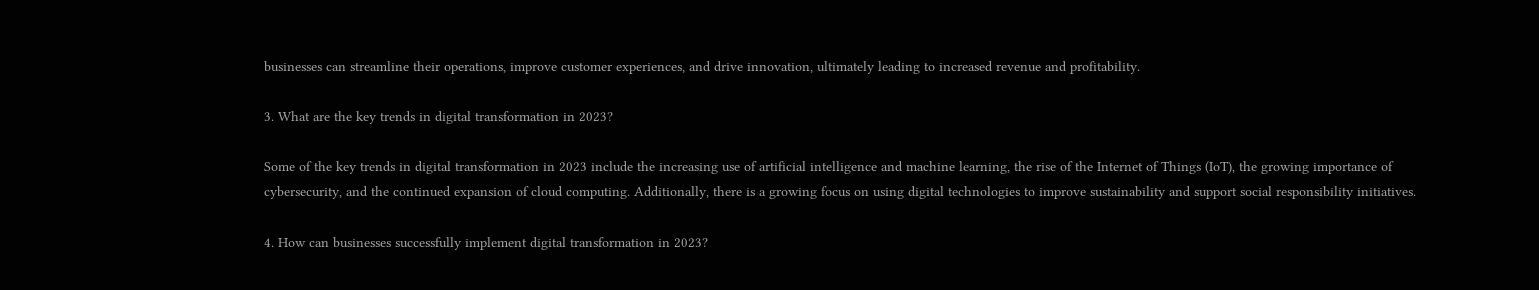businesses can streamline their operations, improve customer experiences, and drive innovation, ultimately leading to increased revenue and profitability.

3. What are the key trends in digital transformation in 2023?

Some of the key trends in digital transformation in 2023 include the increasing use of artificial intelligence and machine learning, the rise of the Internet of Things (IoT), the growing importance of cybersecurity, and the continued expansion of cloud computing. Additionally, there is a growing focus on using digital technologies to improve sustainability and support social responsibility initiatives.

4. How can businesses successfully implement digital transformation in 2023?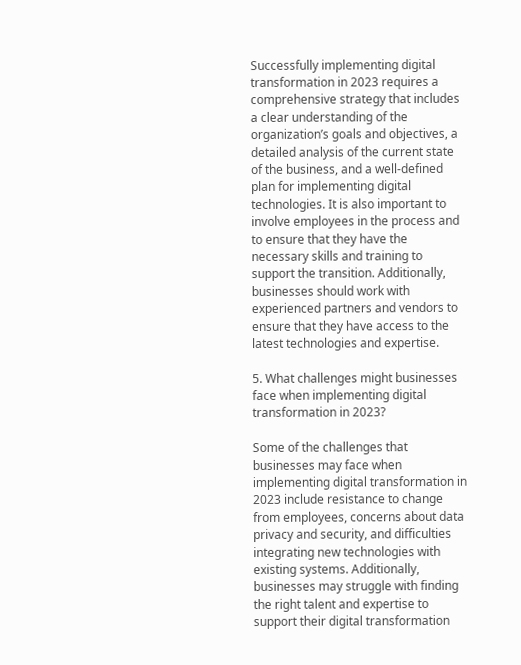Successfully implementing digital transformation in 2023 requires a comprehensive strategy that includes a clear understanding of the organization’s goals and objectives, a detailed analysis of the current state of the business, and a well-defined plan for implementing digital technologies. It is also important to involve employees in the process and to ensure that they have the necessary skills and training to support the transition. Additionally, businesses should work with experienced partners and vendors to ensure that they have access to the latest technologies and expertise.

5. What challenges might businesses face when implementing digital transformation in 2023?

Some of the challenges that businesses may face when implementing digital transformation in 2023 include resistance to change from employees, concerns about data privacy and security, and difficulties integrating new technologies with existing systems. Additionally, businesses may struggle with finding the right talent and expertise to support their digital transformation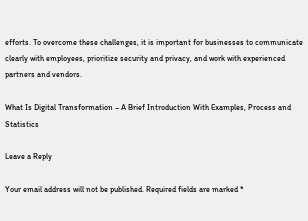efforts. To overcome these challenges, it is important for businesses to communicate clearly with employees, prioritize security and privacy, and work with experienced partners and vendors.

What Is Digital Transformation – A Brief Introduction With Examples, Process and Statistics

Leave a Reply

Your email address will not be published. Required fields are marked *